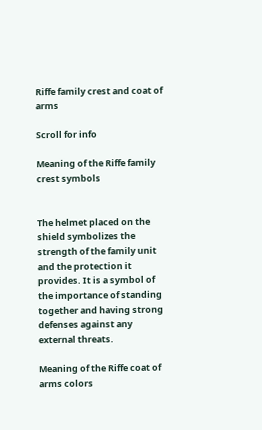Riffe family crest and coat of arms

Scroll for info

Meaning of the Riffe family crest symbols


The helmet placed on the shield symbolizes the strength of the family unit and the protection it provides. It is a symbol of the importance of standing together and having strong defenses against any external threats.

Meaning of the Riffe coat of arms colors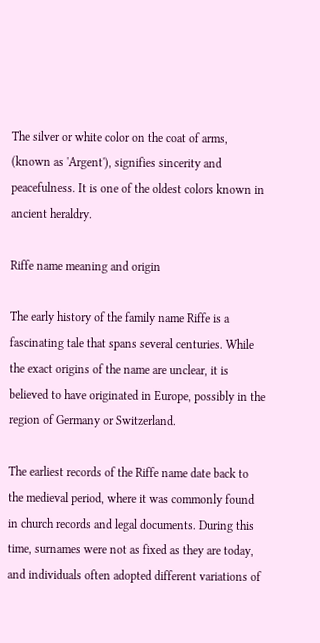The silver or white color on the coat of arms, (known as 'Argent'), signifies sincerity and peacefulness. It is one of the oldest colors known in ancient heraldry.

Riffe name meaning and origin

The early history of the family name Riffe is a fascinating tale that spans several centuries. While the exact origins of the name are unclear, it is believed to have originated in Europe, possibly in the region of Germany or Switzerland.

The earliest records of the Riffe name date back to the medieval period, where it was commonly found in church records and legal documents. During this time, surnames were not as fixed as they are today, and individuals often adopted different variations of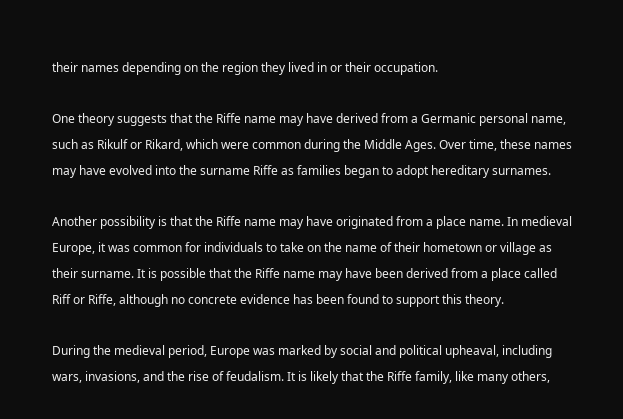their names depending on the region they lived in or their occupation.

One theory suggests that the Riffe name may have derived from a Germanic personal name, such as Rikulf or Rikard, which were common during the Middle Ages. Over time, these names may have evolved into the surname Riffe as families began to adopt hereditary surnames.

Another possibility is that the Riffe name may have originated from a place name. In medieval Europe, it was common for individuals to take on the name of their hometown or village as their surname. It is possible that the Riffe name may have been derived from a place called Riff or Riffe, although no concrete evidence has been found to support this theory.

During the medieval period, Europe was marked by social and political upheaval, including wars, invasions, and the rise of feudalism. It is likely that the Riffe family, like many others,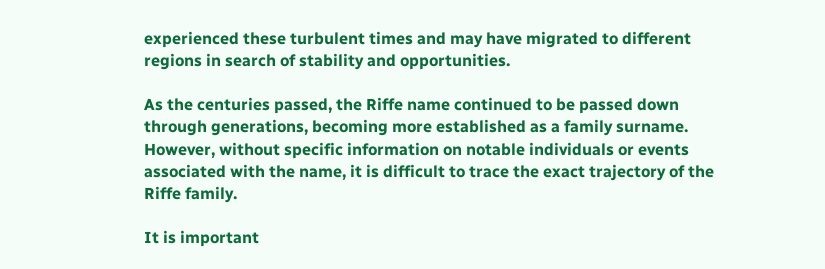experienced these turbulent times and may have migrated to different regions in search of stability and opportunities.

As the centuries passed, the Riffe name continued to be passed down through generations, becoming more established as a family surname. However, without specific information on notable individuals or events associated with the name, it is difficult to trace the exact trajectory of the Riffe family.

It is important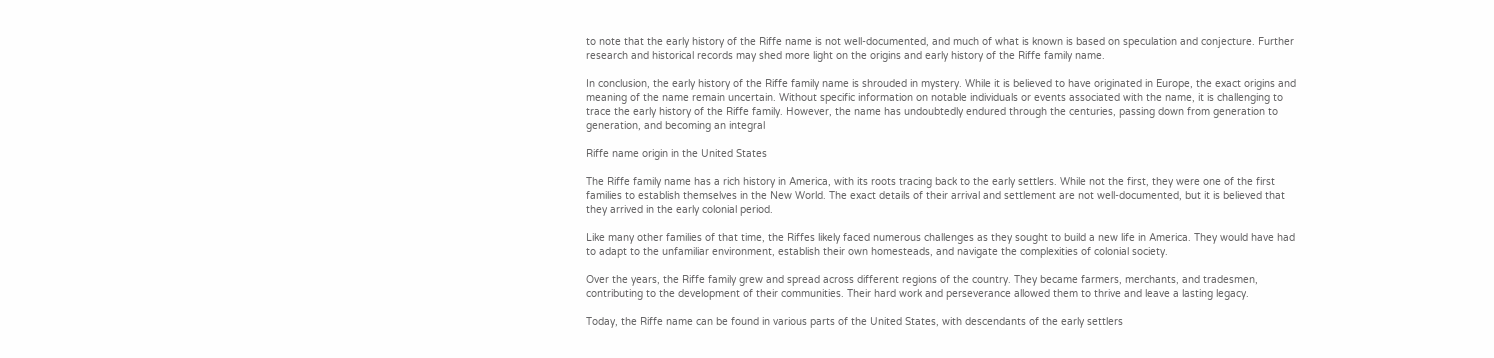to note that the early history of the Riffe name is not well-documented, and much of what is known is based on speculation and conjecture. Further research and historical records may shed more light on the origins and early history of the Riffe family name.

In conclusion, the early history of the Riffe family name is shrouded in mystery. While it is believed to have originated in Europe, the exact origins and meaning of the name remain uncertain. Without specific information on notable individuals or events associated with the name, it is challenging to trace the early history of the Riffe family. However, the name has undoubtedly endured through the centuries, passing down from generation to generation, and becoming an integral

Riffe name origin in the United States

The Riffe family name has a rich history in America, with its roots tracing back to the early settlers. While not the first, they were one of the first families to establish themselves in the New World. The exact details of their arrival and settlement are not well-documented, but it is believed that they arrived in the early colonial period.

Like many other families of that time, the Riffes likely faced numerous challenges as they sought to build a new life in America. They would have had to adapt to the unfamiliar environment, establish their own homesteads, and navigate the complexities of colonial society.

Over the years, the Riffe family grew and spread across different regions of the country. They became farmers, merchants, and tradesmen, contributing to the development of their communities. Their hard work and perseverance allowed them to thrive and leave a lasting legacy.

Today, the Riffe name can be found in various parts of the United States, with descendants of the early settlers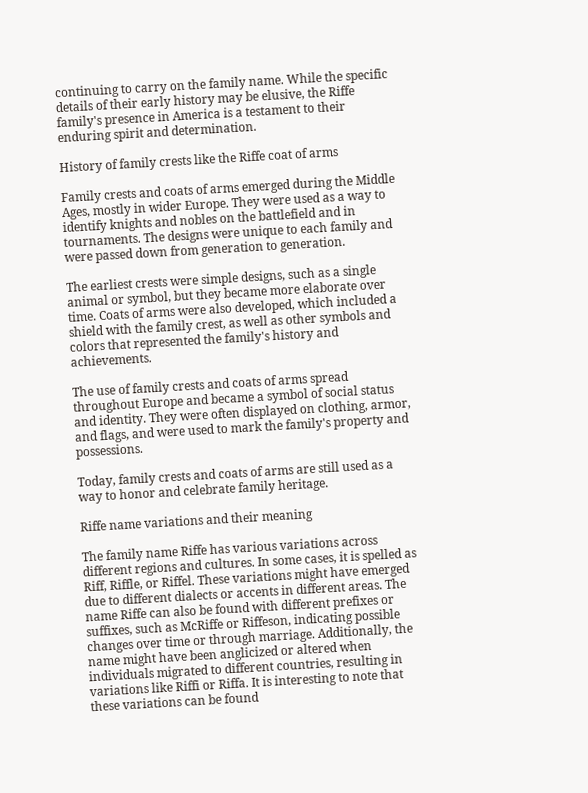continuing to carry on the family name. While the specific details of their early history may be elusive, the Riffe family's presence in America is a testament to their enduring spirit and determination.

History of family crests like the Riffe coat of arms

Family crests and coats of arms emerged during the Middle Ages, mostly in wider Europe. They were used as a way to identify knights and nobles on the battlefield and in tournaments. The designs were unique to each family and were passed down from generation to generation.

The earliest crests were simple designs, such as a single animal or symbol, but they became more elaborate over time. Coats of arms were also developed, which included a shield with the family crest, as well as other symbols and colors that represented the family's history and achievements.

The use of family crests and coats of arms spread throughout Europe and became a symbol of social status and identity. They were often displayed on clothing, armor, and flags, and were used to mark the family's property and possessions.

Today, family crests and coats of arms are still used as a way to honor and celebrate family heritage.

Riffe name variations and their meaning

The family name Riffe has various variations across different regions and cultures. In some cases, it is spelled as Riff, Riffle, or Riffel. These variations might have emerged due to different dialects or accents in different areas. The name Riffe can also be found with different prefixes or suffixes, such as McRiffe or Riffeson, indicating possible changes over time or through marriage. Additionally, the name might have been anglicized or altered when individuals migrated to different countries, resulting in variations like Riffi or Riffa. It is interesting to note that these variations can be found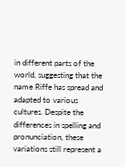in different parts of the world, suggesting that the name Riffe has spread and adapted to various cultures. Despite the differences in spelling and pronunciation, these variations still represent a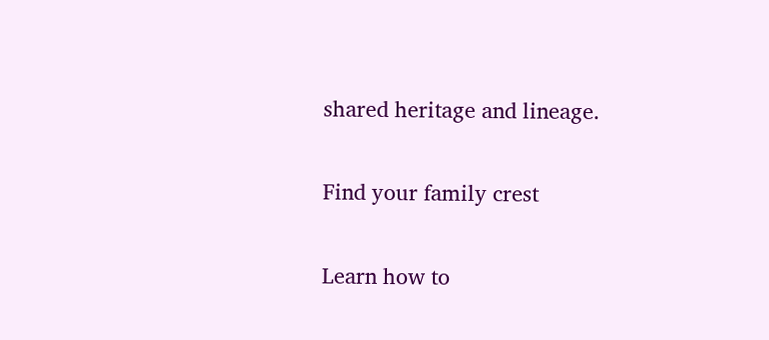shared heritage and lineage.

Find your family crest

Learn how to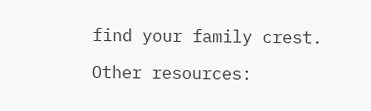find your family crest.

Other resources: